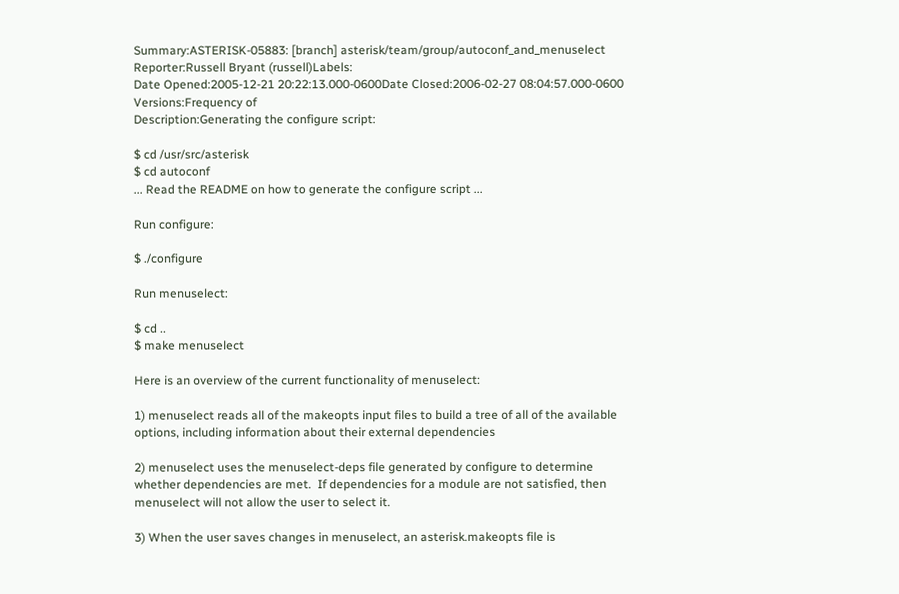Summary:ASTERISK-05883: [branch] asterisk/team/group/autoconf_and_menuselect
Reporter:Russell Bryant (russell)Labels:
Date Opened:2005-12-21 20:22:13.000-0600Date Closed:2006-02-27 08:04:57.000-0600
Versions:Frequency of
Description:Generating the configure script:

$ cd /usr/src/asterisk
$ cd autoconf
... Read the README on how to generate the configure script ...

Run configure:

$ ./configure

Run menuselect:

$ cd ..
$ make menuselect

Here is an overview of the current functionality of menuselect:

1) menuselect reads all of the makeopts input files to build a tree of all of the available options, including information about their external dependencies

2) menuselect uses the menuselect-deps file generated by configure to determine whether dependencies are met.  If dependencies for a module are not satisfied, then menuselect will not allow the user to select it.

3) When the user saves changes in menuselect, an asterisk.makeopts file is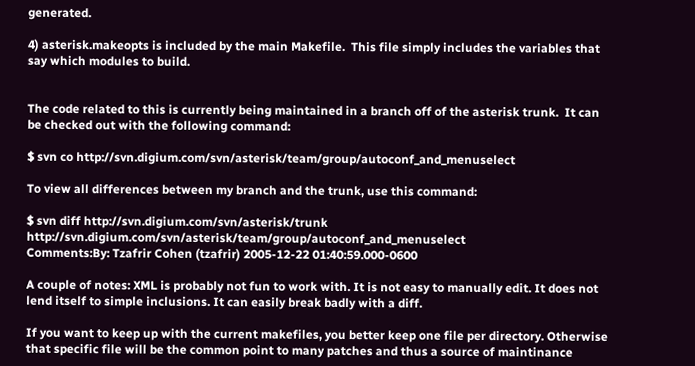generated.

4) asterisk.makeopts is included by the main Makefile.  This file simply includes the variables that say which modules to build.


The code related to this is currently being maintained in a branch off of the asterisk trunk.  It can be checked out with the following command:

$ svn co http://svn.digium.com/svn/asterisk/team/group/autoconf_and_menuselect

To view all differences between my branch and the trunk, use this command:

$ svn diff http://svn.digium.com/svn/asterisk/trunk http://svn.digium.com/svn/asterisk/team/group/autoconf_and_menuselect
Comments:By: Tzafrir Cohen (tzafrir) 2005-12-22 01:40:59.000-0600

A couple of notes: XML is probably not fun to work with. It is not easy to manually edit. It does not lend itself to simple inclusions. It can easily break badly with a diff.

If you want to keep up with the current makefiles, you better keep one file per directory. Otherwise that specific file will be the common point to many patches and thus a source of maintinance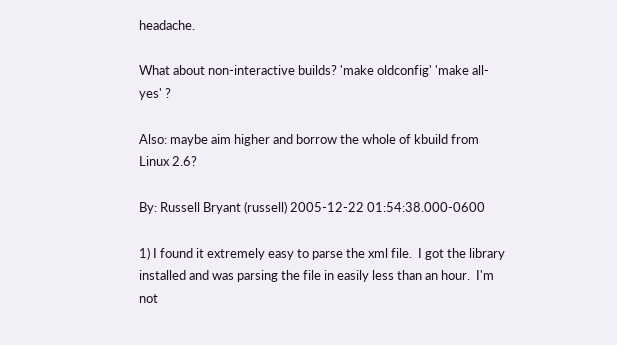headache.

What about non-interactive builds? 'make oldconfig' 'make all-yes' ?

Also: maybe aim higher and borrow the whole of kbuild from Linux 2.6?

By: Russell Bryant (russell) 2005-12-22 01:54:38.000-0600

1) I found it extremely easy to parse the xml file.  I got the library installed and was parsing the file in easily less than an hour.  I'm not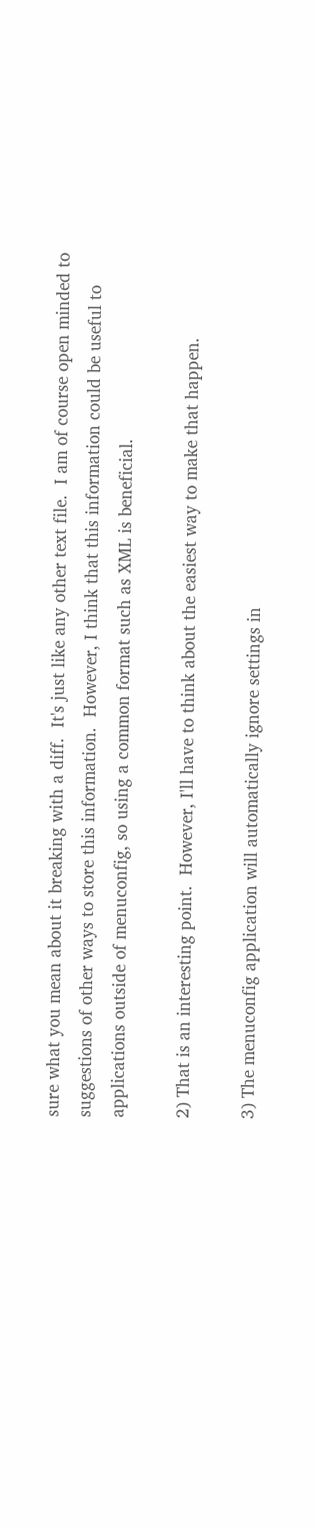sure what you mean about it breaking with a diff.  It's just like any other text file.  I am of course open minded to suggestions of other ways to store this information.  However, I think that this information could be useful to applications outside of menuconfig, so using a common format such as XML is beneficial.

2) That is an interesting point.  However, I'll have to think about the easiest way to make that happen.

3) The menuconfig application will automatically ignore settings in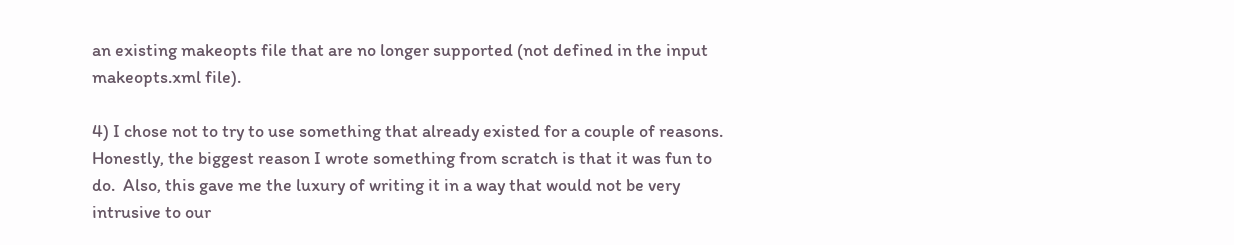an existing makeopts file that are no longer supported (not defined in the input makeopts.xml file).

4) I chose not to try to use something that already existed for a couple of reasons.  Honestly, the biggest reason I wrote something from scratch is that it was fun to do.  Also, this gave me the luxury of writing it in a way that would not be very intrusive to our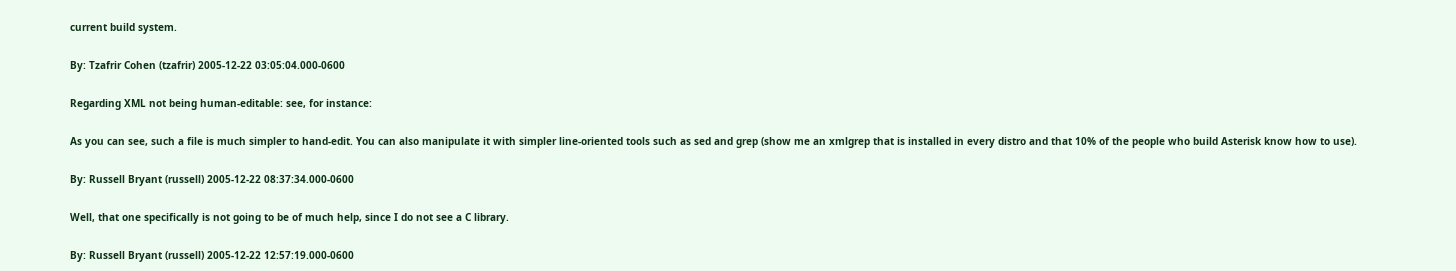current build system.

By: Tzafrir Cohen (tzafrir) 2005-12-22 03:05:04.000-0600

Regarding XML not being human-editable: see, for instance:

As you can see, such a file is much simpler to hand-edit. You can also manipulate it with simpler line-oriented tools such as sed and grep (show me an xmlgrep that is installed in every distro and that 10% of the people who build Asterisk know how to use).

By: Russell Bryant (russell) 2005-12-22 08:37:34.000-0600

Well, that one specifically is not going to be of much help, since I do not see a C library.

By: Russell Bryant (russell) 2005-12-22 12:57:19.000-0600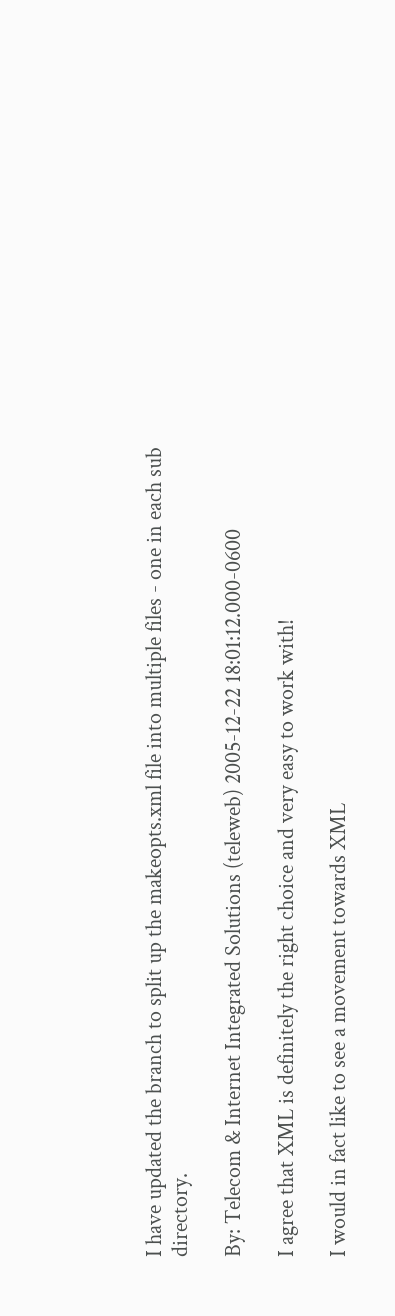I have updated the branch to split up the makeopts.xml file into multiple files - one in each sub directory.

By: Telecom & Internet Integrated Solutions (teleweb) 2005-12-22 18:01:12.000-0600

I agree that XML is definitely the right choice and very easy to work with!

I would in fact like to see a movement towards XML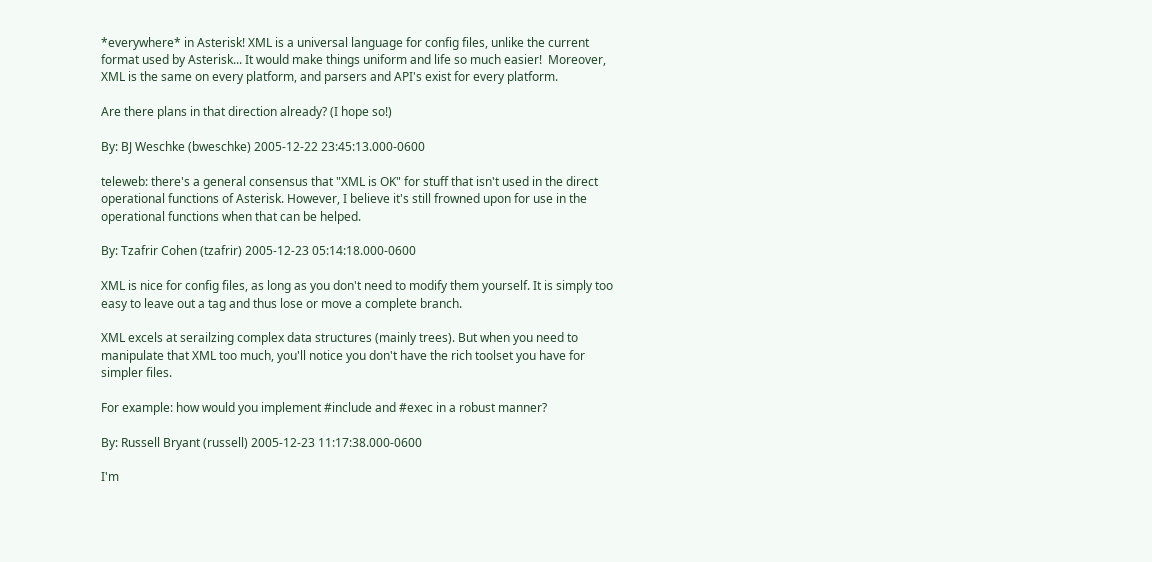*everywhere* in Asterisk! XML is a universal language for config files, unlike the current format used by Asterisk... It would make things uniform and life so much easier!  Moreover, XML is the same on every platform, and parsers and API's exist for every platform.

Are there plans in that direction already? (I hope so!)

By: BJ Weschke (bweschke) 2005-12-22 23:45:13.000-0600

teleweb: there's a general consensus that "XML is OK" for stuff that isn't used in the direct operational functions of Asterisk. However, I believe it's still frowned upon for use in the operational functions when that can be helped.

By: Tzafrir Cohen (tzafrir) 2005-12-23 05:14:18.000-0600

XML is nice for config files, as long as you don't need to modify them yourself. It is simply too easy to leave out a tag and thus lose or move a complete branch.

XML excels at serailzing complex data structures (mainly trees). But when you need to manipulate that XML too much, you'll notice you don't have the rich toolset you have for simpler files.

For example: how would you implement #include and #exec in a robust manner?

By: Russell Bryant (russell) 2005-12-23 11:17:38.000-0600

I'm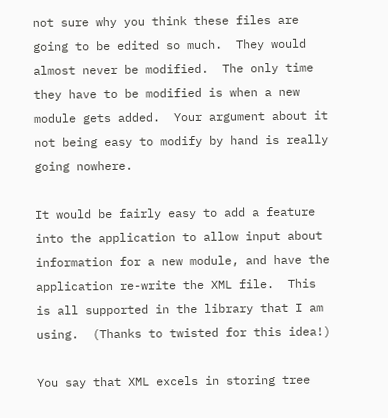not sure why you think these files are going to be edited so much.  They would almost never be modified.  The only time they have to be modified is when a new module gets added.  Your argument about it not being easy to modify by hand is really going nowhere.

It would be fairly easy to add a feature into the application to allow input about information for a new module, and have the application re-write the XML file.  This is all supported in the library that I am using.  (Thanks to twisted for this idea!)

You say that XML excels in storing tree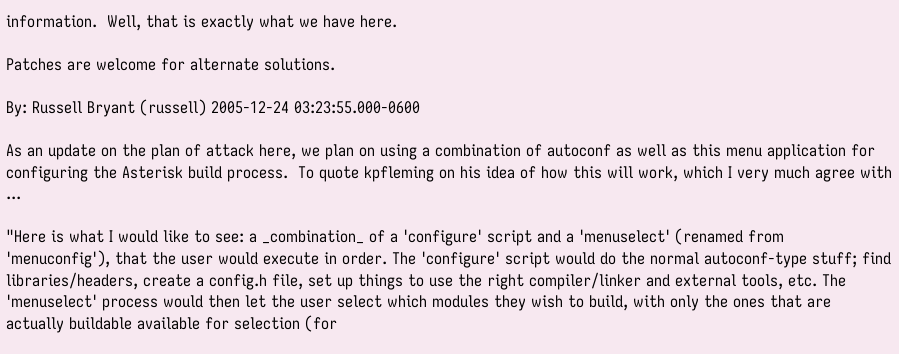information.  Well, that is exactly what we have here.

Patches are welcome for alternate solutions.

By: Russell Bryant (russell) 2005-12-24 03:23:55.000-0600

As an update on the plan of attack here, we plan on using a combination of autoconf as well as this menu application for configuring the Asterisk build process.  To quote kpfleming on his idea of how this will work, which I very much agree with ...

"Here is what I would like to see: a _combination_ of a 'configure' script and a 'menuselect' (renamed from 'menuconfig'), that the user would execute in order. The 'configure' script would do the normal autoconf-type stuff; find libraries/headers, create a config.h file, set up things to use the right compiler/linker and external tools, etc. The 'menuselect' process would then let the user select which modules they wish to build, with only the ones that are actually buildable available for selection (for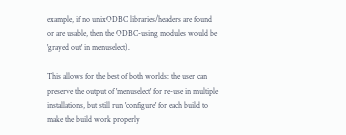example, if no unixODBC libraries/headers are found or are usable, then the ODBC-using modules would be 'grayed out' in menuselect).

This allows for the best of both worlds: the user can preserve the output of 'menuselect' for re-use in multiple installations, but still run 'configure' for each build to make the build work properly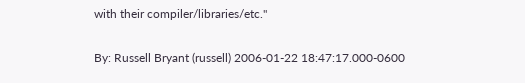with their compiler/libraries/etc."

By: Russell Bryant (russell) 2006-01-22 18:47:17.000-0600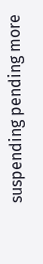suspending pending more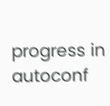progress in autoconf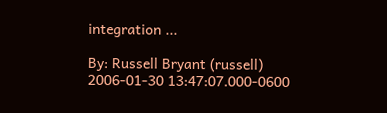integration ...

By: Russell Bryant (russell) 2006-01-30 13:47:07.000-0600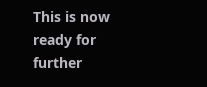This is now ready for further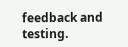feedback and testing.